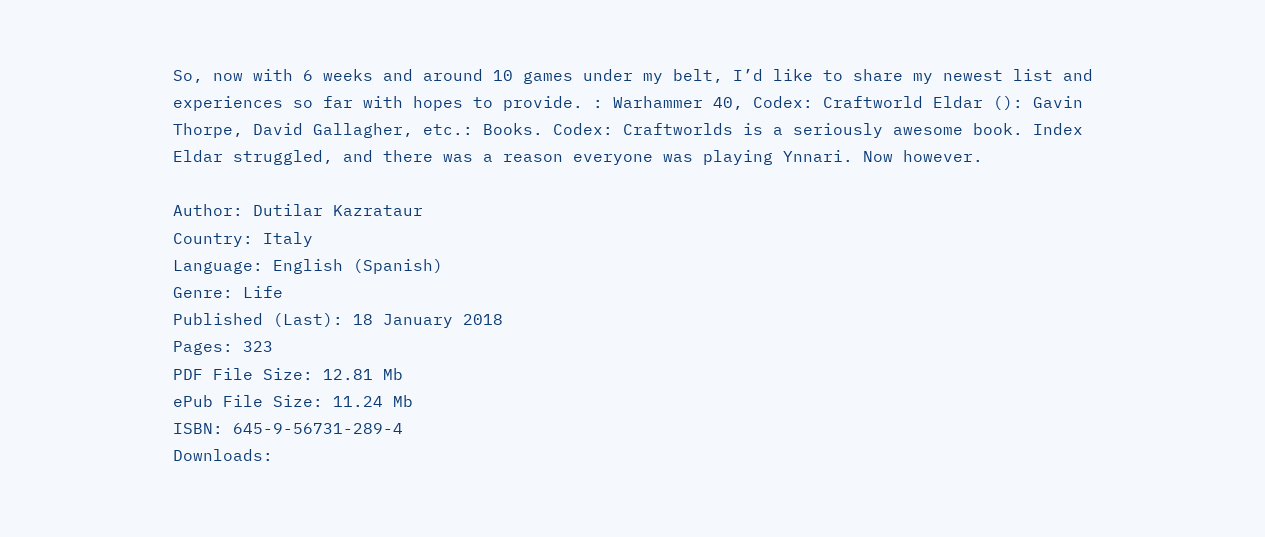So, now with 6 weeks and around 10 games under my belt, I’d like to share my newest list and experiences so far with hopes to provide. : Warhammer 40, Codex: Craftworld Eldar (): Gavin Thorpe, David Gallagher, etc.: Books. Codex: Craftworlds is a seriously awesome book. Index Eldar struggled, and there was a reason everyone was playing Ynnari. Now however.

Author: Dutilar Kazrataur
Country: Italy
Language: English (Spanish)
Genre: Life
Published (Last): 18 January 2018
Pages: 323
PDF File Size: 12.81 Mb
ePub File Size: 11.24 Mb
ISBN: 645-9-56731-289-4
Downloads: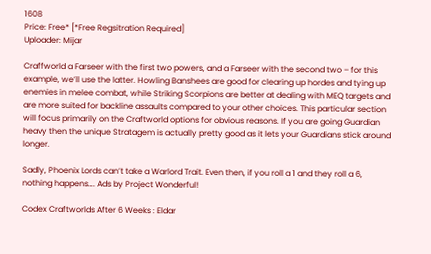1608
Price: Free* [*Free Regsitration Required]
Uploader: Mijar

Craffworld a Farseer with the first two powers, and a Farseer with the second two – for this example, we’ll use the latter. Howling Banshees are good for clearing up hordes and tying up enemies in melee combat, while Striking Scorpions are better at dealing with MEQ targets and are more suited for backline assaults compared to your other choices. This particular section will focus primarily on the Craftworld options for obvious reasons. If you are going Guardian heavy then the unique Stratagem is actually pretty good as it lets your Guardians stick around longer.

Sadly, Phoenix Lords can’t take a Warlord Trait. Even then, if you roll a 1 and they roll a 6, nothing happens…. Ads by Project Wonderful!

Codex Craftworlds After 6 Weeks : Eldar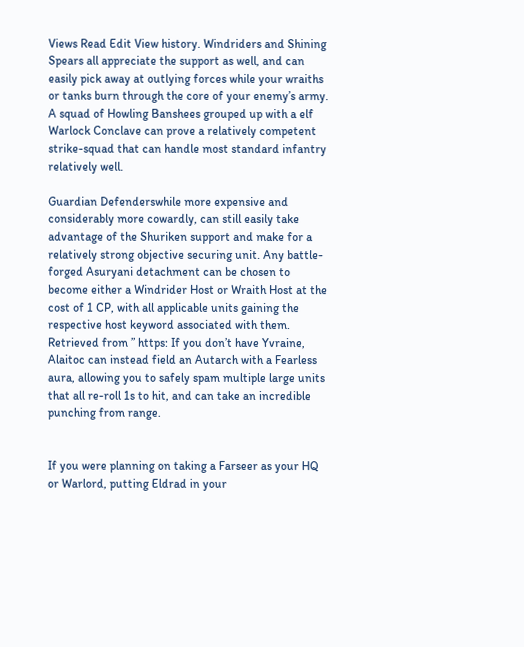Views Read Edit View history. Windriders and Shining Spears all appreciate the support as well, and can easily pick away at outlying forces while your wraiths or tanks burn through the core of your enemy’s army. A squad of Howling Banshees grouped up with a elf Warlock Conclave can prove a relatively competent strike-squad that can handle most standard infantry relatively well.

Guardian Defenderswhile more expensive and considerably more cowardly, can still easily take advantage of the Shuriken support and make for a relatively strong objective securing unit. Any battle-forged Asuryani detachment can be chosen to become either a Windrider Host or Wraith Host at the cost of 1 CP, with all applicable units gaining the respective host keyword associated with them. Retrieved from ” https: If you don’t have Yvraine, Alaitoc can instead field an Autarch with a Fearless aura, allowing you to safely spam multiple large units that all re-roll 1s to hit, and can take an incredible punching from range.


If you were planning on taking a Farseer as your HQ or Warlord, putting Eldrad in your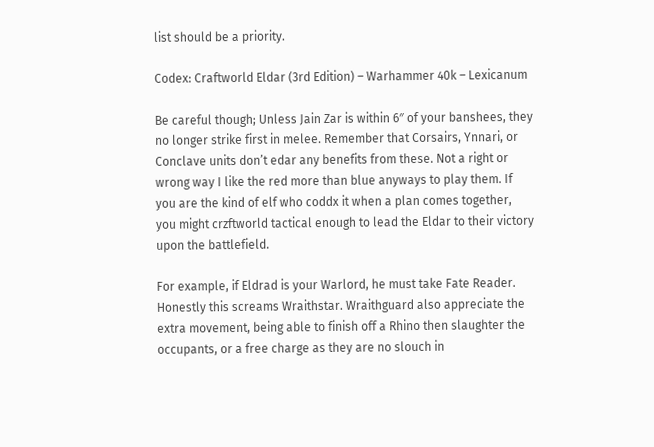list should be a priority.

Codex: Craftworld Eldar (3rd Edition) – Warhammer 40k – Lexicanum

Be careful though; Unless Jain Zar is within 6″ of your banshees, they no longer strike first in melee. Remember that Corsairs, Ynnari, or Conclave units don’t edar any benefits from these. Not a right or wrong way I like the red more than blue anyways to play them. If you are the kind of elf who coddx it when a plan comes together, you might crzftworld tactical enough to lead the Eldar to their victory upon the battlefield.

For example, if Eldrad is your Warlord, he must take Fate Reader. Honestly this screams Wraithstar. Wraithguard also appreciate the extra movement, being able to finish off a Rhino then slaughter the occupants, or a free charge as they are no slouch in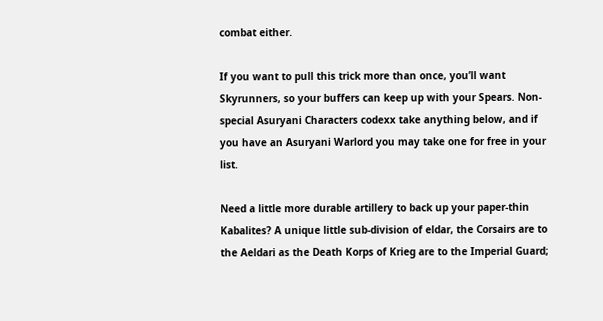combat either.

If you want to pull this trick more than once, you’ll want Skyrunners, so your buffers can keep up with your Spears. Non-special Asuryani Characters codexx take anything below, and if you have an Asuryani Warlord you may take one for free in your list.

Need a little more durable artillery to back up your paper-thin Kabalites? A unique little sub-division of eldar, the Corsairs are to the Aeldari as the Death Korps of Krieg are to the Imperial Guard;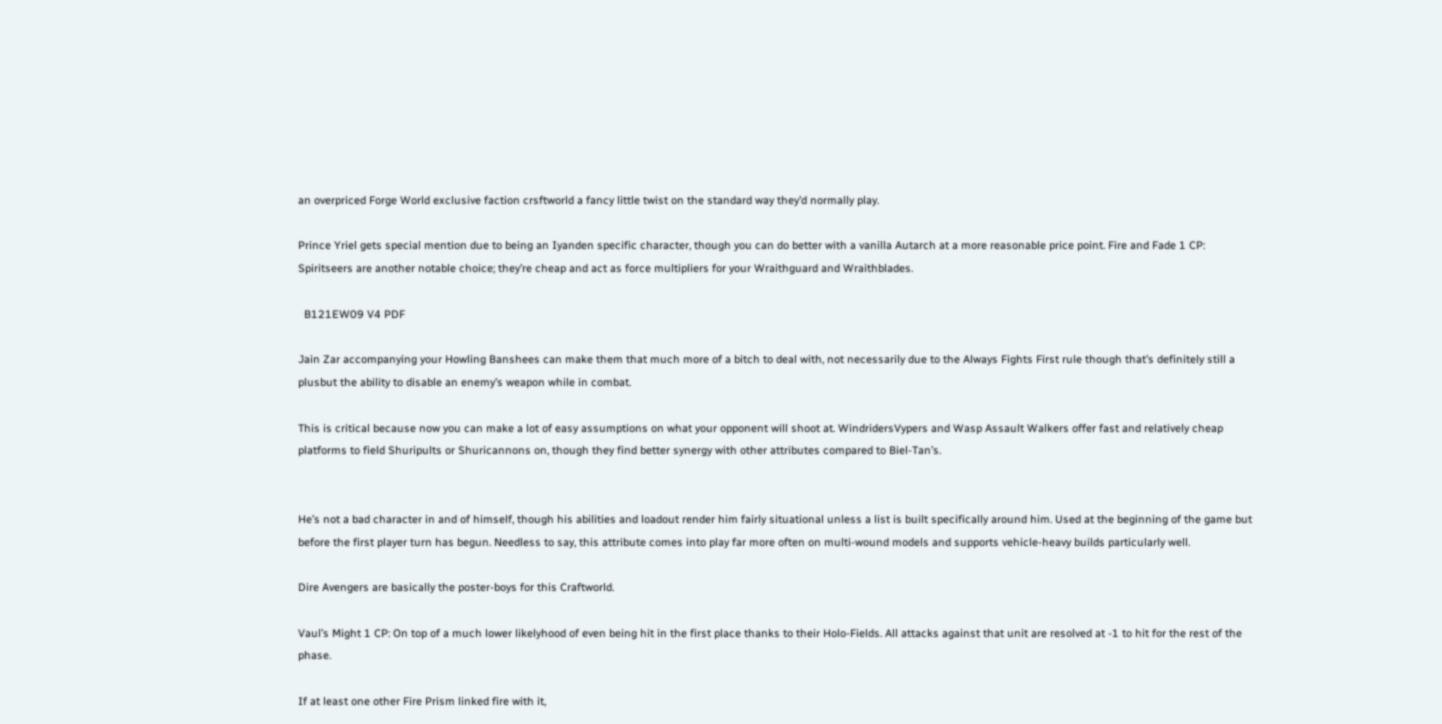an overpriced Forge World exclusive faction crsftworld a fancy little twist on the standard way they’d normally play.

Prince Yriel gets special mention due to being an Iyanden specific character, though you can do better with a vanilla Autarch at a more reasonable price point. Fire and Fade 1 CP: Spiritseers are another notable choice; they’re cheap and act as force multipliers for your Wraithguard and Wraithblades.

  B121EW09 V4 PDF

Jain Zar accompanying your Howling Banshees can make them that much more of a bitch to deal with, not necessarily due to the Always Fights First rule though that’s definitely still a plusbut the ability to disable an enemy’s weapon while in combat.

This is critical because now you can make a lot of easy assumptions on what your opponent will shoot at. WindridersVypers and Wasp Assault Walkers offer fast and relatively cheap platforms to field Shuripults or Shuricannons on, though they find better synergy with other attributes compared to Biel-Tan’s.


He’s not a bad character in and of himself, though his abilities and loadout render him fairly situational unless a list is built specifically around him. Used at the beginning of the game but before the first player turn has begun. Needless to say, this attribute comes into play far more often on multi-wound models and supports vehicle-heavy builds particularly well.

Dire Avengers are basically the poster-boys for this Craftworld.

Vaul’s Might 1 CP: On top of a much lower likelyhood of even being hit in the first place thanks to their Holo-Fields. All attacks against that unit are resolved at -1 to hit for the rest of the phase.

If at least one other Fire Prism linked fire with it,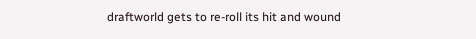draftworld gets to re-roll its hit and wound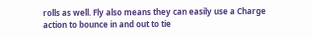rolls as well. Fly also means they can easily use a Charge action to bounce in and out to tie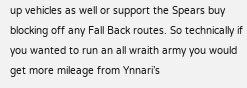up vehicles as well or support the Spears buy blocking off any Fall Back routes. So technically if you wanted to run an all wraith army you would get more mileage from Ynnari’s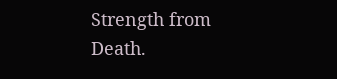Strength from Death.